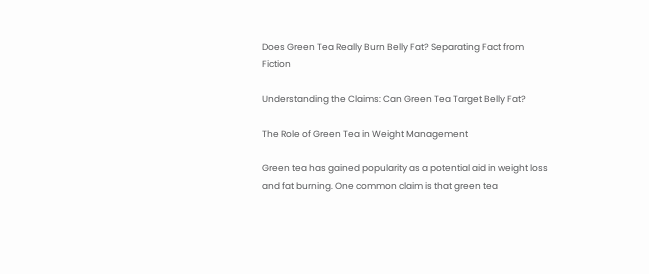Does Green Tea Really Burn Belly Fat? Separating Fact from Fiction

Understanding the Claims: Can Green Tea Target Belly Fat?

The Role of Green Tea in Weight Management

Green tea has gained popularity as a potential aid in weight loss and fat burning. One common claim is that green tea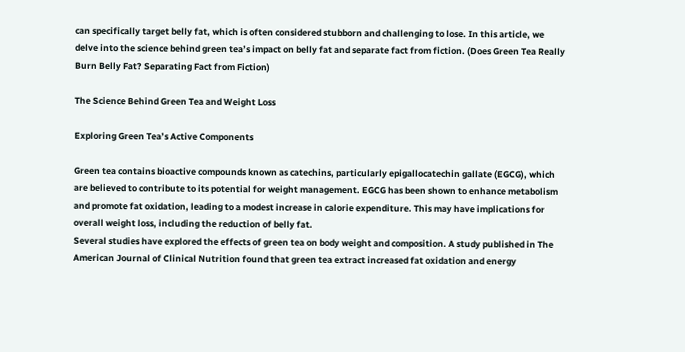can specifically target belly fat, which is often considered stubborn and challenging to lose. In this article, we delve into the science behind green tea’s impact on belly fat and separate fact from fiction. (Does Green Tea Really Burn Belly Fat? Separating Fact from Fiction)

The Science Behind Green Tea and Weight Loss

Exploring Green Tea’s Active Components

Green tea contains bioactive compounds known as catechins, particularly epigallocatechin gallate (EGCG), which are believed to contribute to its potential for weight management. EGCG has been shown to enhance metabolism and promote fat oxidation, leading to a modest increase in calorie expenditure. This may have implications for overall weight loss, including the reduction of belly fat.
Several studies have explored the effects of green tea on body weight and composition. A study published in The American Journal of Clinical Nutrition found that green tea extract increased fat oxidation and energy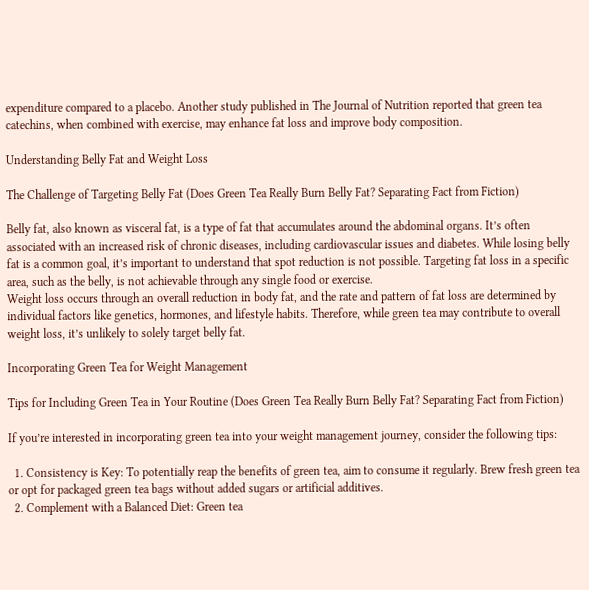expenditure compared to a placebo. Another study published in The Journal of Nutrition reported that green tea catechins, when combined with exercise, may enhance fat loss and improve body composition.

Understanding Belly Fat and Weight Loss

The Challenge of Targeting Belly Fat (Does Green Tea Really Burn Belly Fat? Separating Fact from Fiction)

Belly fat, also known as visceral fat, is a type of fat that accumulates around the abdominal organs. It’s often associated with an increased risk of chronic diseases, including cardiovascular issues and diabetes. While losing belly fat is a common goal, it’s important to understand that spot reduction is not possible. Targeting fat loss in a specific area, such as the belly, is not achievable through any single food or exercise.
Weight loss occurs through an overall reduction in body fat, and the rate and pattern of fat loss are determined by individual factors like genetics, hormones, and lifestyle habits. Therefore, while green tea may contribute to overall weight loss, it’s unlikely to solely target belly fat.

Incorporating Green Tea for Weight Management

Tips for Including Green Tea in Your Routine (Does Green Tea Really Burn Belly Fat? Separating Fact from Fiction)

If you’re interested in incorporating green tea into your weight management journey, consider the following tips:

  1. Consistency is Key: To potentially reap the benefits of green tea, aim to consume it regularly. Brew fresh green tea or opt for packaged green tea bags without added sugars or artificial additives.
  2. Complement with a Balanced Diet: Green tea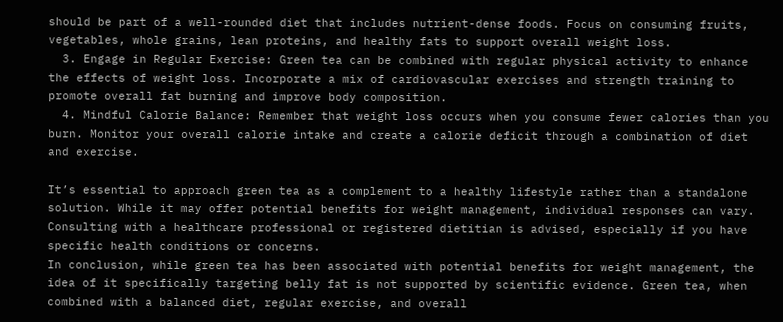should be part of a well-rounded diet that includes nutrient-dense foods. Focus on consuming fruits, vegetables, whole grains, lean proteins, and healthy fats to support overall weight loss.
  3. Engage in Regular Exercise: Green tea can be combined with regular physical activity to enhance the effects of weight loss. Incorporate a mix of cardiovascular exercises and strength training to promote overall fat burning and improve body composition.
  4. Mindful Calorie Balance: Remember that weight loss occurs when you consume fewer calories than you burn. Monitor your overall calorie intake and create a calorie deficit through a combination of diet and exercise.

It’s essential to approach green tea as a complement to a healthy lifestyle rather than a standalone solution. While it may offer potential benefits for weight management, individual responses can vary. Consulting with a healthcare professional or registered dietitian is advised, especially if you have specific health conditions or concerns.
In conclusion, while green tea has been associated with potential benefits for weight management, the idea of it specifically targeting belly fat is not supported by scientific evidence. Green tea, when combined with a balanced diet, regular exercise, and overall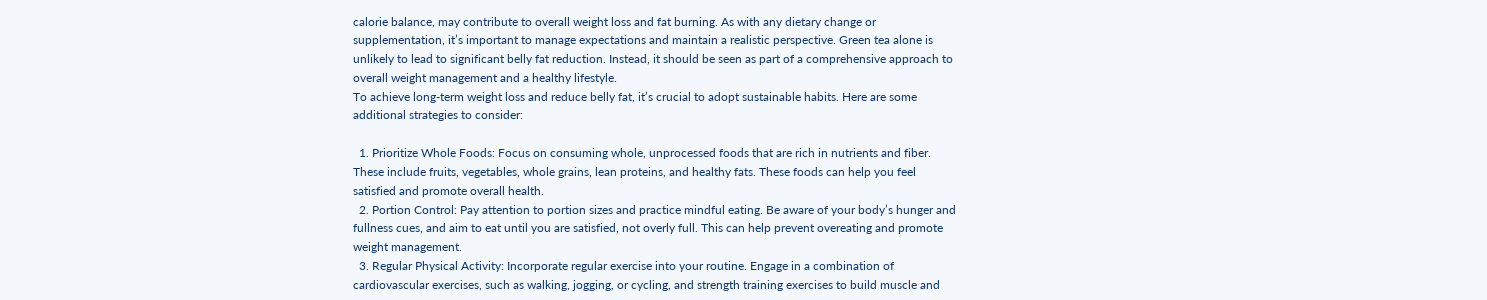calorie balance, may contribute to overall weight loss and fat burning. As with any dietary change or supplementation, it’s important to manage expectations and maintain a realistic perspective. Green tea alone is unlikely to lead to significant belly fat reduction. Instead, it should be seen as part of a comprehensive approach to overall weight management and a healthy lifestyle.
To achieve long-term weight loss and reduce belly fat, it’s crucial to adopt sustainable habits. Here are some additional strategies to consider:

  1. Prioritize Whole Foods: Focus on consuming whole, unprocessed foods that are rich in nutrients and fiber. These include fruits, vegetables, whole grains, lean proteins, and healthy fats. These foods can help you feel satisfied and promote overall health.
  2. Portion Control: Pay attention to portion sizes and practice mindful eating. Be aware of your body’s hunger and fullness cues, and aim to eat until you are satisfied, not overly full. This can help prevent overeating and promote weight management.
  3. Regular Physical Activity: Incorporate regular exercise into your routine. Engage in a combination of cardiovascular exercises, such as walking, jogging, or cycling, and strength training exercises to build muscle and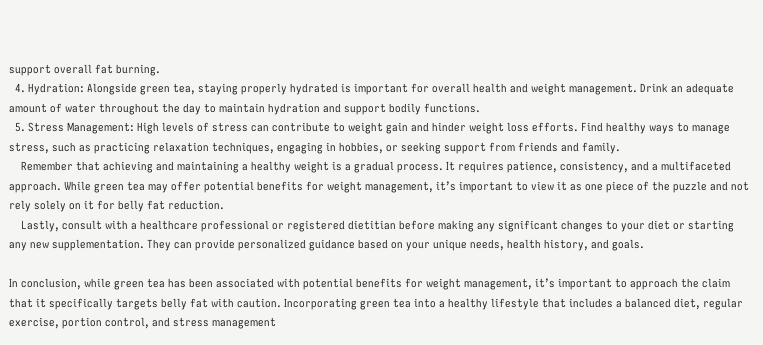support overall fat burning.
  4. Hydration: Alongside green tea, staying properly hydrated is important for overall health and weight management. Drink an adequate amount of water throughout the day to maintain hydration and support bodily functions.
  5. Stress Management: High levels of stress can contribute to weight gain and hinder weight loss efforts. Find healthy ways to manage stress, such as practicing relaxation techniques, engaging in hobbies, or seeking support from friends and family.
    Remember that achieving and maintaining a healthy weight is a gradual process. It requires patience, consistency, and a multifaceted approach. While green tea may offer potential benefits for weight management, it’s important to view it as one piece of the puzzle and not rely solely on it for belly fat reduction.
    Lastly, consult with a healthcare professional or registered dietitian before making any significant changes to your diet or starting any new supplementation. They can provide personalized guidance based on your unique needs, health history, and goals.

In conclusion, while green tea has been associated with potential benefits for weight management, it’s important to approach the claim that it specifically targets belly fat with caution. Incorporating green tea into a healthy lifestyle that includes a balanced diet, regular exercise, portion control, and stress management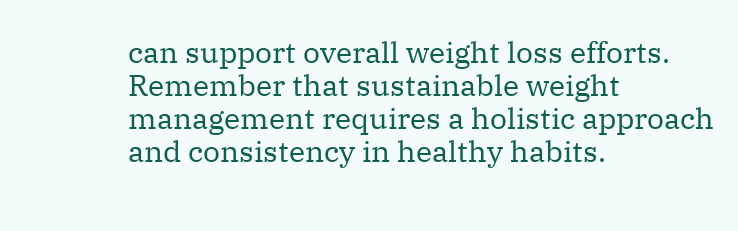can support overall weight loss efforts. Remember that sustainable weight management requires a holistic approach and consistency in healthy habits.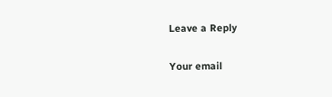Leave a Reply

Your email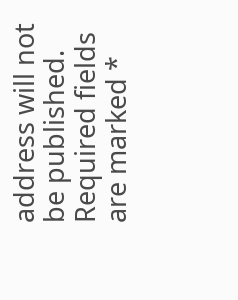address will not be published. Required fields are marked *